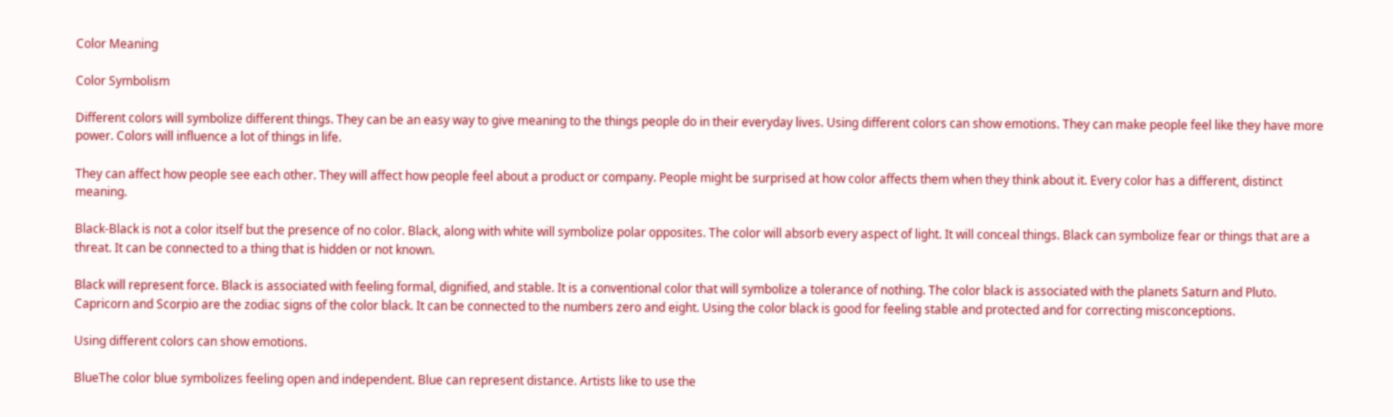Color Meaning

Color Symbolism

Different colors will symbolize different things. They can be an easy way to give meaning to the things people do in their everyday lives. Using different colors can show emotions. They can make people feel like they have more power. Colors will influence a lot of things in life.

They can affect how people see each other. They will affect how people feel about a product or company. People might be surprised at how color affects them when they think about it. Every color has a different, distinct meaning.

Black-Black is not a color itself but the presence of no color. Black, along with white will symbolize polar opposites. The color will absorb every aspect of light. It will conceal things. Black can symbolize fear or things that are a threat. It can be connected to a thing that is hidden or not known.

Black will represent force. Black is associated with feeling formal, dignified, and stable. It is a conventional color that will symbolize a tolerance of nothing. The color black is associated with the planets Saturn and Pluto. Capricorn and Scorpio are the zodiac signs of the color black. It can be connected to the numbers zero and eight. Using the color black is good for feeling stable and protected and for correcting misconceptions.

Using different colors can show emotions.

BlueThe color blue symbolizes feeling open and independent. Blue can represent distance. Artists like to use the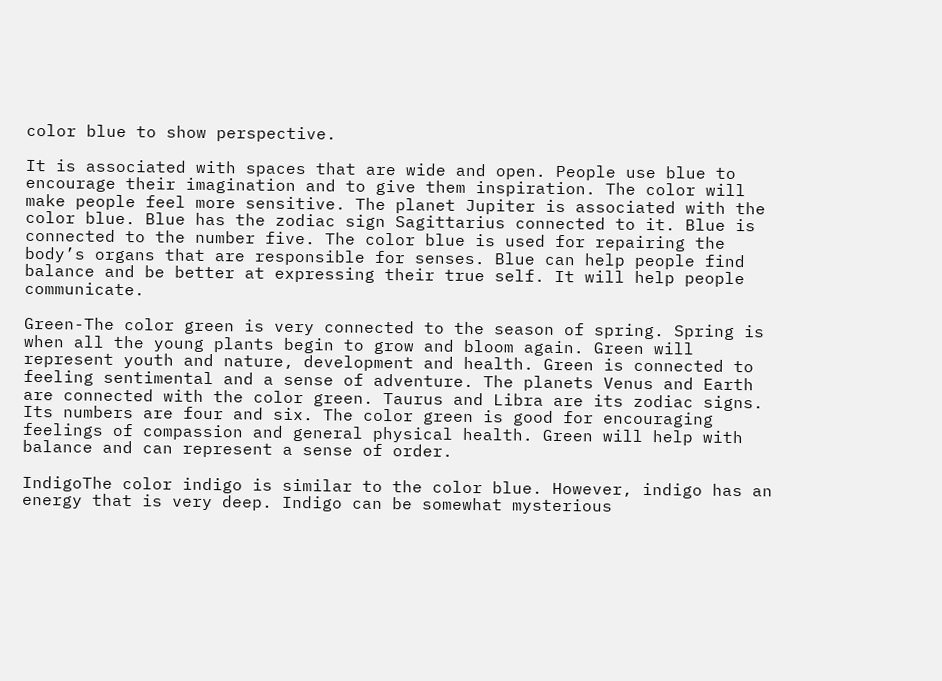color blue to show perspective.

It is associated with spaces that are wide and open. People use blue to encourage their imagination and to give them inspiration. The color will make people feel more sensitive. The planet Jupiter is associated with the color blue. Blue has the zodiac sign Sagittarius connected to it. Blue is connected to the number five. The color blue is used for repairing the body’s organs that are responsible for senses. Blue can help people find balance and be better at expressing their true self. It will help people communicate.

Green-The color green is very connected to the season of spring. Spring is when all the young plants begin to grow and bloom again. Green will represent youth and nature, development and health. Green is connected to feeling sentimental and a sense of adventure. The planets Venus and Earth are connected with the color green. Taurus and Libra are its zodiac signs. Its numbers are four and six. The color green is good for encouraging feelings of compassion and general physical health. Green will help with balance and can represent a sense of order.

IndigoThe color indigo is similar to the color blue. However, indigo has an energy that is very deep. Indigo can be somewhat mysterious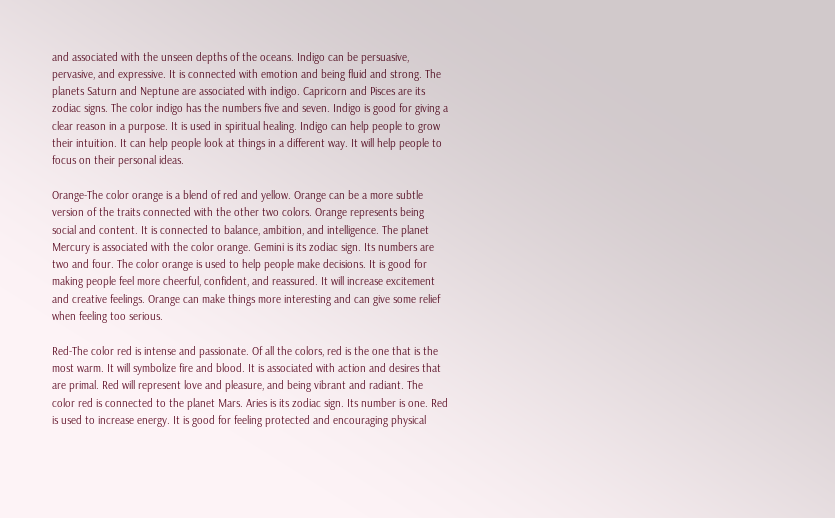and associated with the unseen depths of the oceans. Indigo can be persuasive, pervasive, and expressive. It is connected with emotion and being fluid and strong. The planets Saturn and Neptune are associated with indigo. Capricorn and Pisces are its zodiac signs. The color indigo has the numbers five and seven. Indigo is good for giving a clear reason in a purpose. It is used in spiritual healing. Indigo can help people to grow their intuition. It can help people look at things in a different way. It will help people to focus on their personal ideas.

Orange-The color orange is a blend of red and yellow. Orange can be a more subtle version of the traits connected with the other two colors. Orange represents being social and content. It is connected to balance, ambition, and intelligence. The planet Mercury is associated with the color orange. Gemini is its zodiac sign. Its numbers are two and four. The color orange is used to help people make decisions. It is good for making people feel more cheerful, confident, and reassured. It will increase excitement and creative feelings. Orange can make things more interesting and can give some relief when feeling too serious.

Red-The color red is intense and passionate. Of all the colors, red is the one that is the most warm. It will symbolize fire and blood. It is associated with action and desires that are primal. Red will represent love and pleasure, and being vibrant and radiant. The color red is connected to the planet Mars. Aries is its zodiac sign. Its number is one. Red is used to increase energy. It is good for feeling protected and encouraging physical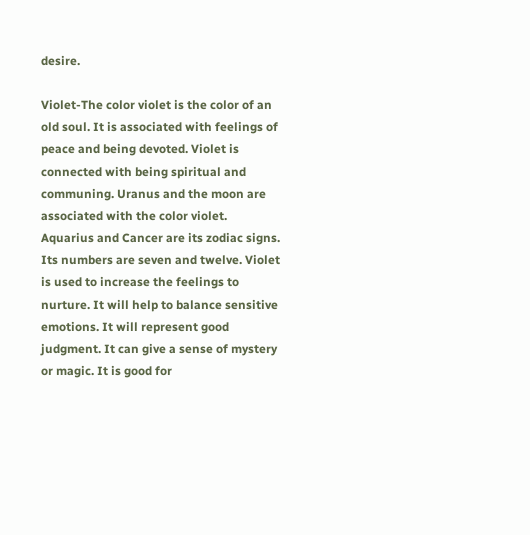desire.

Violet-The color violet is the color of an old soul. It is associated with feelings of peace and being devoted. Violet is connected with being spiritual and communing. Uranus and the moon are associated with the color violet. Aquarius and Cancer are its zodiac signs. Its numbers are seven and twelve. Violet is used to increase the feelings to nurture. It will help to balance sensitive emotions. It will represent good judgment. It can give a sense of mystery or magic. It is good for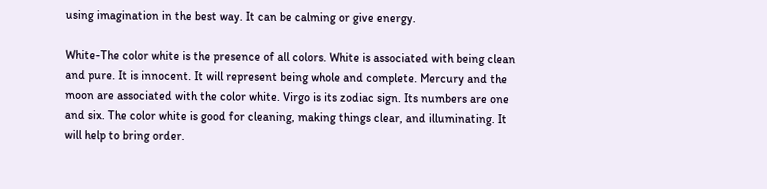using imagination in the best way. It can be calming or give energy.

White-The color white is the presence of all colors. White is associated with being clean and pure. It is innocent. It will represent being whole and complete. Mercury and the moon are associated with the color white. Virgo is its zodiac sign. Its numbers are one and six. The color white is good for cleaning, making things clear, and illuminating. It will help to bring order.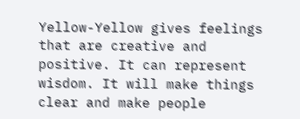Yellow-Yellow gives feelings that are creative and positive. It can represent wisdom. It will make things clear and make people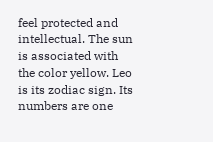feel protected and intellectual. The sun is associated with the color yellow. Leo is its zodiac sign. Its numbers are one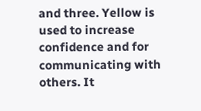and three. Yellow is used to increase confidence and for communicating with others. It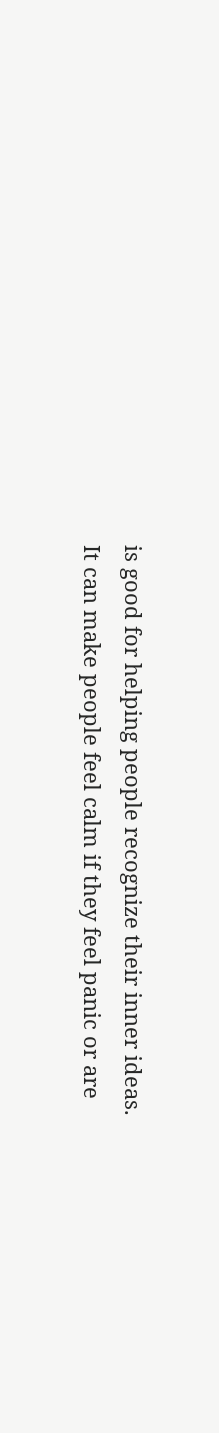is good for helping people recognize their inner ideas. It can make people feel calm if they feel panic or are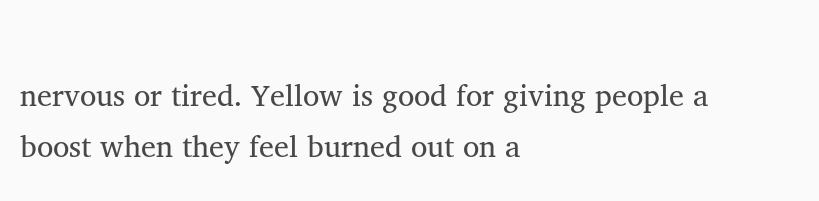nervous or tired. Yellow is good for giving people a boost when they feel burned out on a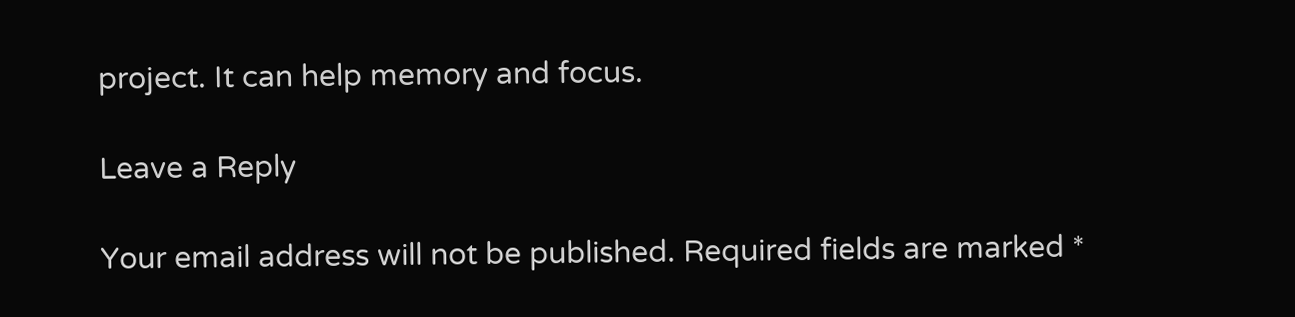project. It can help memory and focus.

Leave a Reply

Your email address will not be published. Required fields are marked *